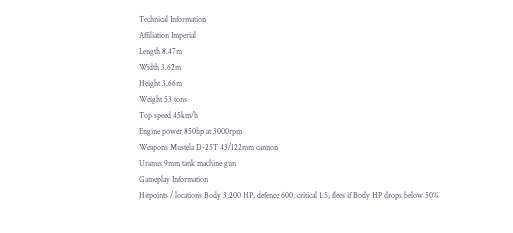Technical Information
Affiliation Imperial
Length 8.47m
Width 3.62m
Height 3.66m
Weight 53 tons
Top speed 45km/h
Engine power 850hp at 3000rpm
Weapons Mustela D-25T 43/122mm cannon
Uranus 9mm tank machine gun
Gameplay Information
Hitpoints / locations Body 3,200 HP, defence 600, critical 1.5, flees if Body HP drops below 50%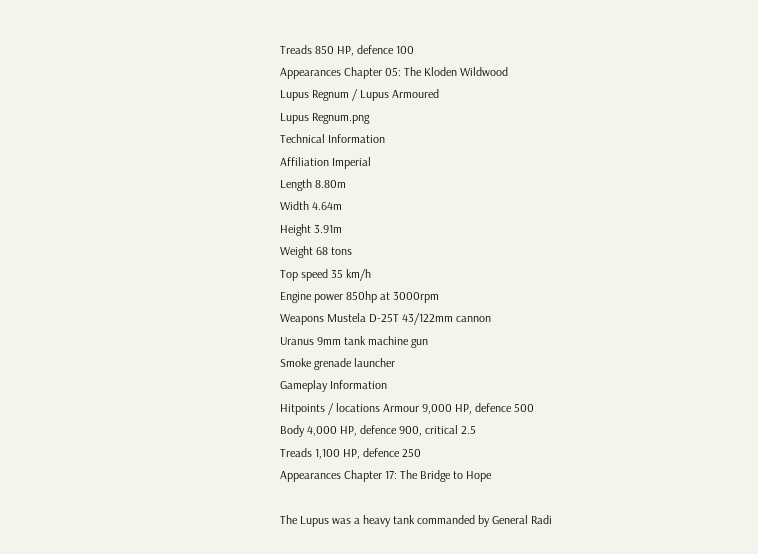Treads 850 HP, defence 100
Appearances Chapter 05: The Kloden Wildwood
Lupus Regnum / Lupus Armoured
Lupus Regnum.png
Technical Information
Affiliation Imperial
Length 8.80m
Width 4.64m
Height 3.91m
Weight 68 tons
Top speed 35 km/h
Engine power 850hp at 3000rpm
Weapons Mustela D-25T 43/122mm cannon
Uranus 9mm tank machine gun
Smoke grenade launcher
Gameplay Information
Hitpoints / locations Armour 9,000 HP, defence 500
Body 4,000 HP, defence 900, critical 2.5
Treads 1,100 HP, defence 250
Appearances Chapter 17: The Bridge to Hope

The Lupus was a heavy tank commanded by General Radi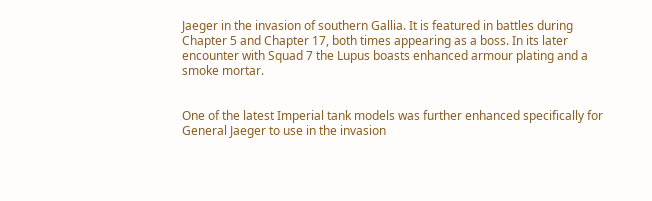Jaeger in the invasion of southern Gallia. It is featured in battles during Chapter 5 and Chapter 17, both times appearing as a boss. In its later encounter with Squad 7 the Lupus boasts enhanced armour plating and a smoke mortar.


One of the latest Imperial tank models was further enhanced specifically for General Jaeger to use in the invasion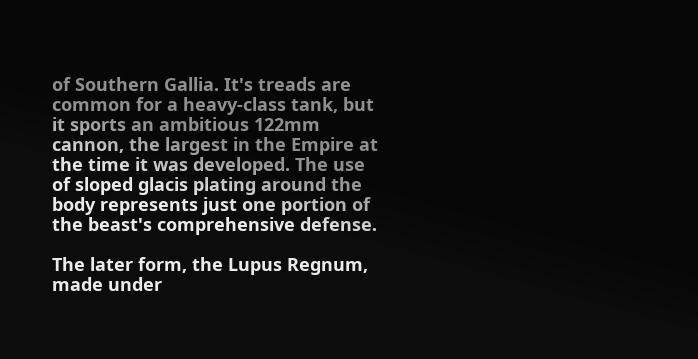of Southern Gallia. It's treads are common for a heavy-class tank, but it sports an ambitious 122mm cannon, the largest in the Empire at the time it was developed. The use of sloped glacis plating around the body represents just one portion of the beast's comprehensive defense.

The later form, the Lupus Regnum, made under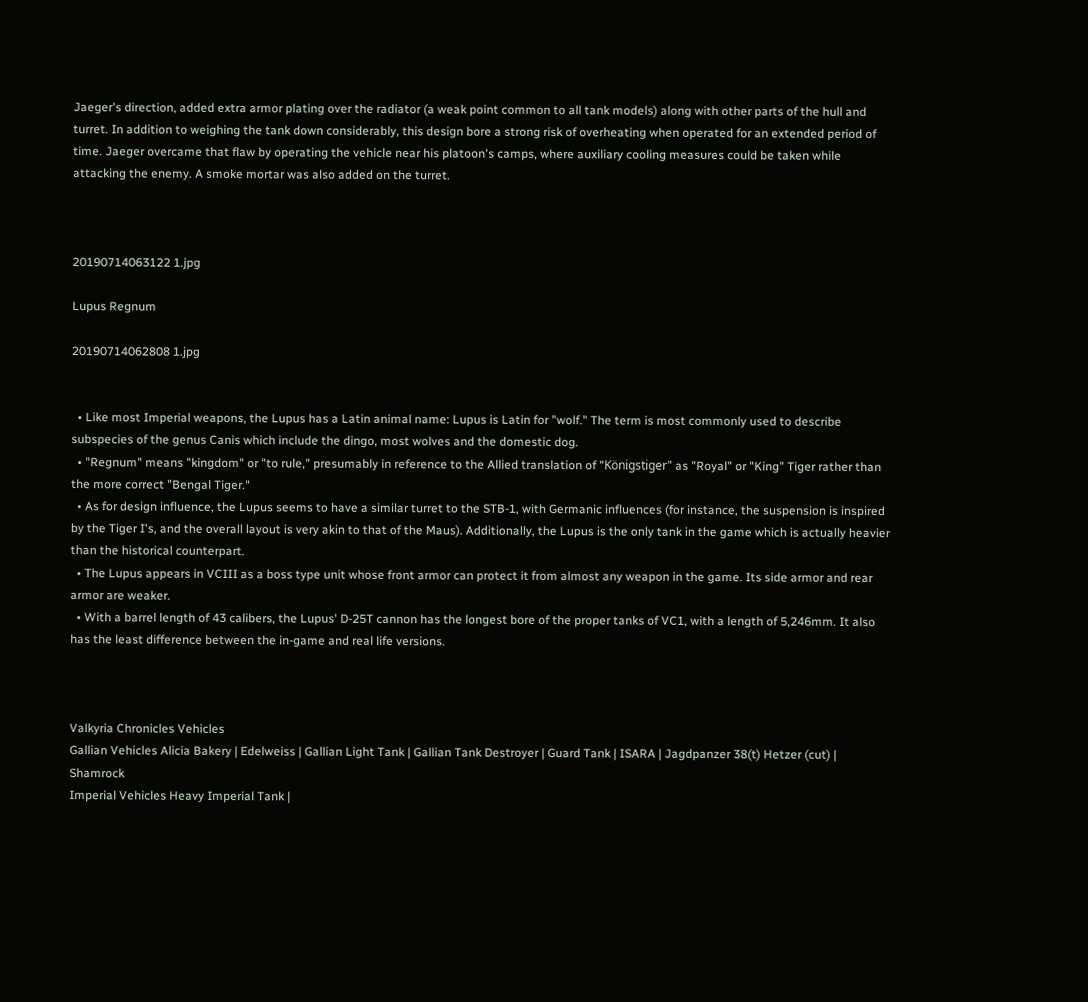Jaeger's direction, added extra armor plating over the radiator (a weak point common to all tank models) along with other parts of the hull and turret. In addition to weighing the tank down considerably, this design bore a strong risk of overheating when operated for an extended period of time. Jaeger overcame that flaw by operating the vehicle near his platoon's camps, where auxiliary cooling measures could be taken while attacking the enemy. A smoke mortar was also added on the turret.



20190714063122 1.jpg

Lupus Regnum

20190714062808 1.jpg


  • Like most Imperial weapons, the Lupus has a Latin animal name: Lupus is Latin for "wolf." The term is most commonly used to describe subspecies of the genus Canis which include the dingo, most wolves and the domestic dog.
  • "Regnum" means "kingdom" or "to rule," presumably in reference to the Allied translation of "Königstiger" as "Royal" or "King" Tiger rather than the more correct "Bengal Tiger."
  • As for design influence, the Lupus seems to have a similar turret to the STB-1, with Germanic influences (for instance, the suspension is inspired by the Tiger I's, and the overall layout is very akin to that of the Maus). Additionally, the Lupus is the only tank in the game which is actually heavier than the historical counterpart.
  • The Lupus appears in VCIII as a boss type unit whose front armor can protect it from almost any weapon in the game. Its side armor and rear armor are weaker.
  • With a barrel length of 43 calibers, the Lupus' D-25T cannon has the longest bore of the proper tanks of VC1, with a length of 5,246mm. It also has the least difference between the in-game and real life versions.



Valkyria Chronicles Vehicles
Gallian Vehicles Alicia Bakery | Edelweiss | Gallian Light Tank | Gallian Tank Destroyer | Guard Tank | ISARA | Jagdpanzer 38(t) Hetzer (cut) | Shamrock
Imperial Vehicles Heavy Imperial Tank |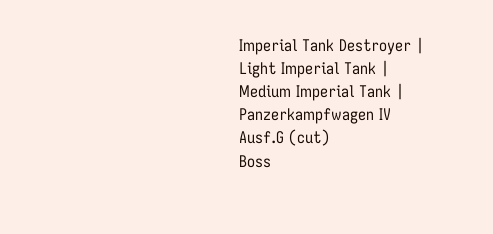Imperial Tank Destroyer | Light Imperial Tank | Medium Imperial Tank | Panzerkampfwagen IV Ausf.G (cut)
Boss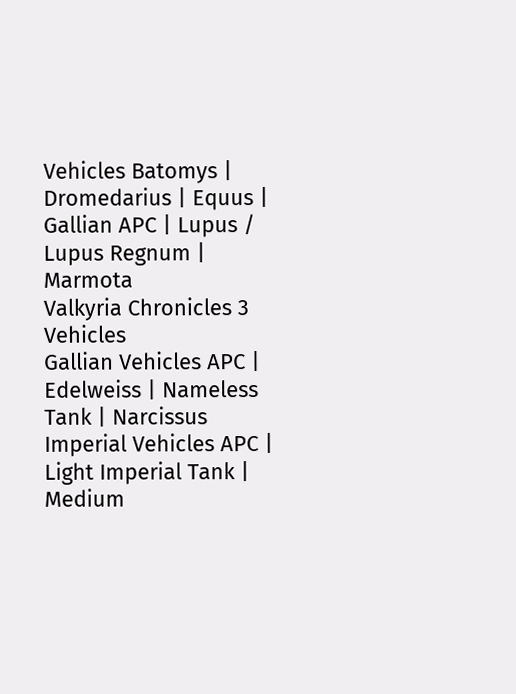Vehicles Batomys | Dromedarius | Equus | Gallian APC | Lupus / Lupus Regnum | Marmota
Valkyria Chronicles 3 Vehicles
Gallian Vehicles APC | Edelweiss | Nameless Tank | Narcissus
Imperial Vehicles APC | Light Imperial Tank | Medium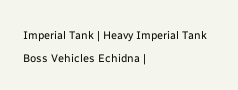Imperial Tank | Heavy Imperial Tank
Boss Vehicles Echidna |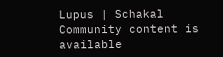Lupus | Schakal
Community content is available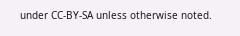under CC-BY-SA unless otherwise noted.